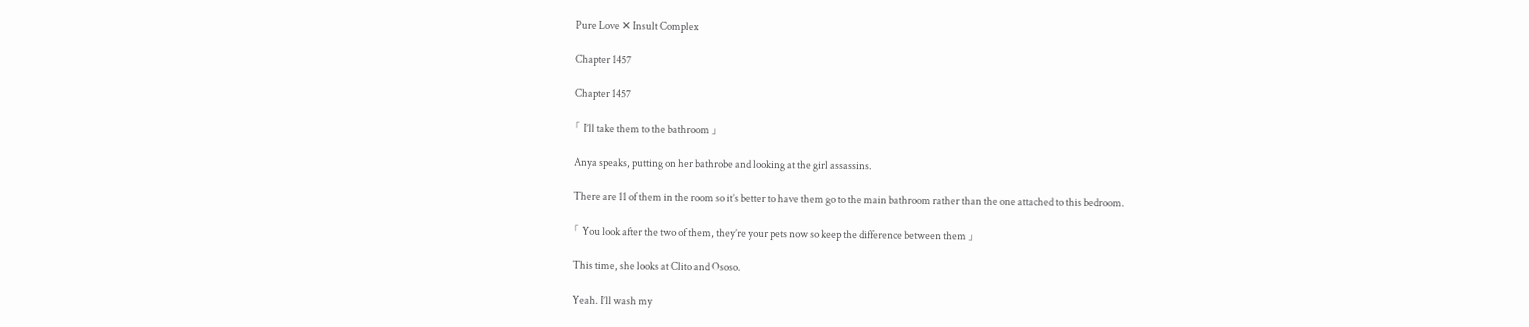Pure Love ✕ Insult Complex

Chapter 1457

Chapter 1457

「 I’ll take them to the bathroom 」

Anya speaks, putting on her bathrobe and looking at the girl assassins.

There are 11 of them in the room so it’s better to have them go to the main bathroom rather than the one attached to this bedroom.

「 You look after the two of them, they’re your pets now so keep the difference between them 」

This time, she looks at Clito and Ososo.

Yeah. I’ll wash my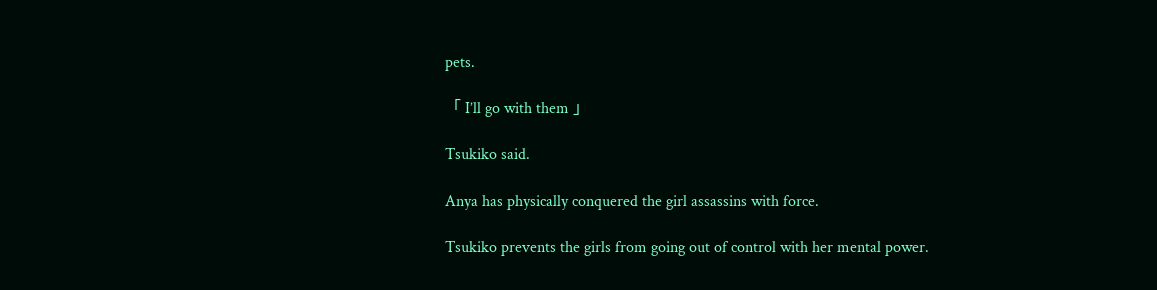pets.

「 I’ll go with them 」

Tsukiko said.

Anya has physically conquered the girl assassins with force.

Tsukiko prevents the girls from going out of control with her mental power.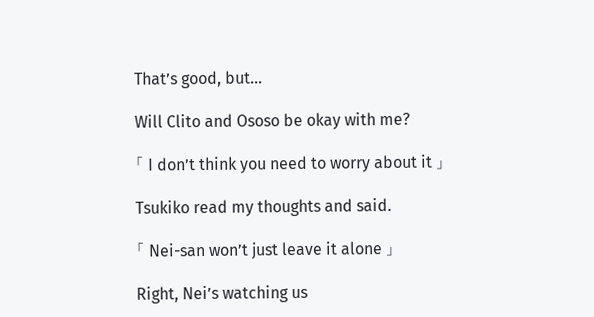That’s good, but…

Will Clito and Ososo be okay with me?

「 I don’t think you need to worry about it 」

Tsukiko read my thoughts and said.

「 Nei-san won’t just leave it alone 」

Right, Nei’s watching us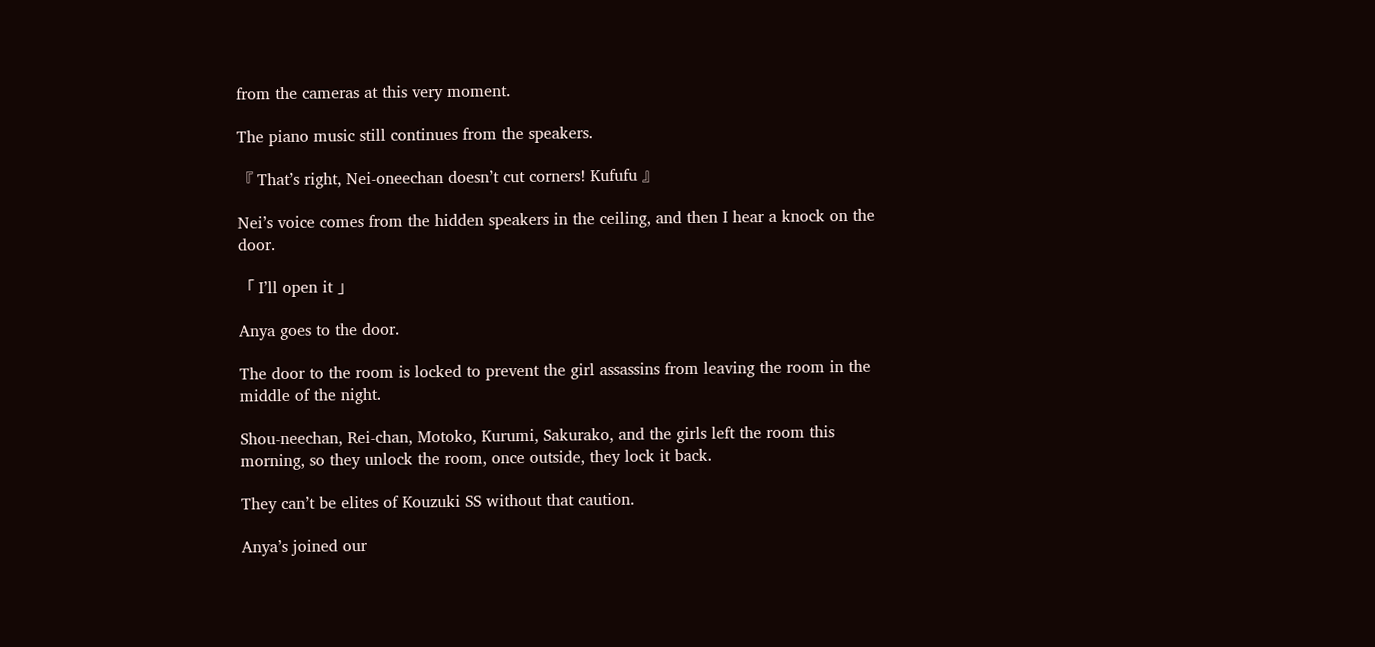from the cameras at this very moment.

The piano music still continues from the speakers.

『 That’s right, Nei-oneechan doesn’t cut corners! Kufufu 』

Nei’s voice comes from the hidden speakers in the ceiling, and then I hear a knock on the door.

「 I’ll open it 」

Anya goes to the door.

The door to the room is locked to prevent the girl assassins from leaving the room in the middle of the night.

Shou-neechan, Rei-chan, Motoko, Kurumi, Sakurako, and the girls left the room this morning, so they unlock the room, once outside, they lock it back.

They can’t be elites of Kouzuki SS without that caution.

Anya’s joined our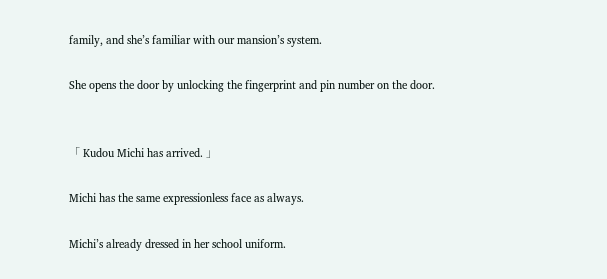family, and she’s familiar with our mansion’s system.

She opens the door by unlocking the fingerprint and pin number on the door.


「 Kudou Michi has arrived. 」

Michi has the same expressionless face as always.

Michi’s already dressed in her school uniform.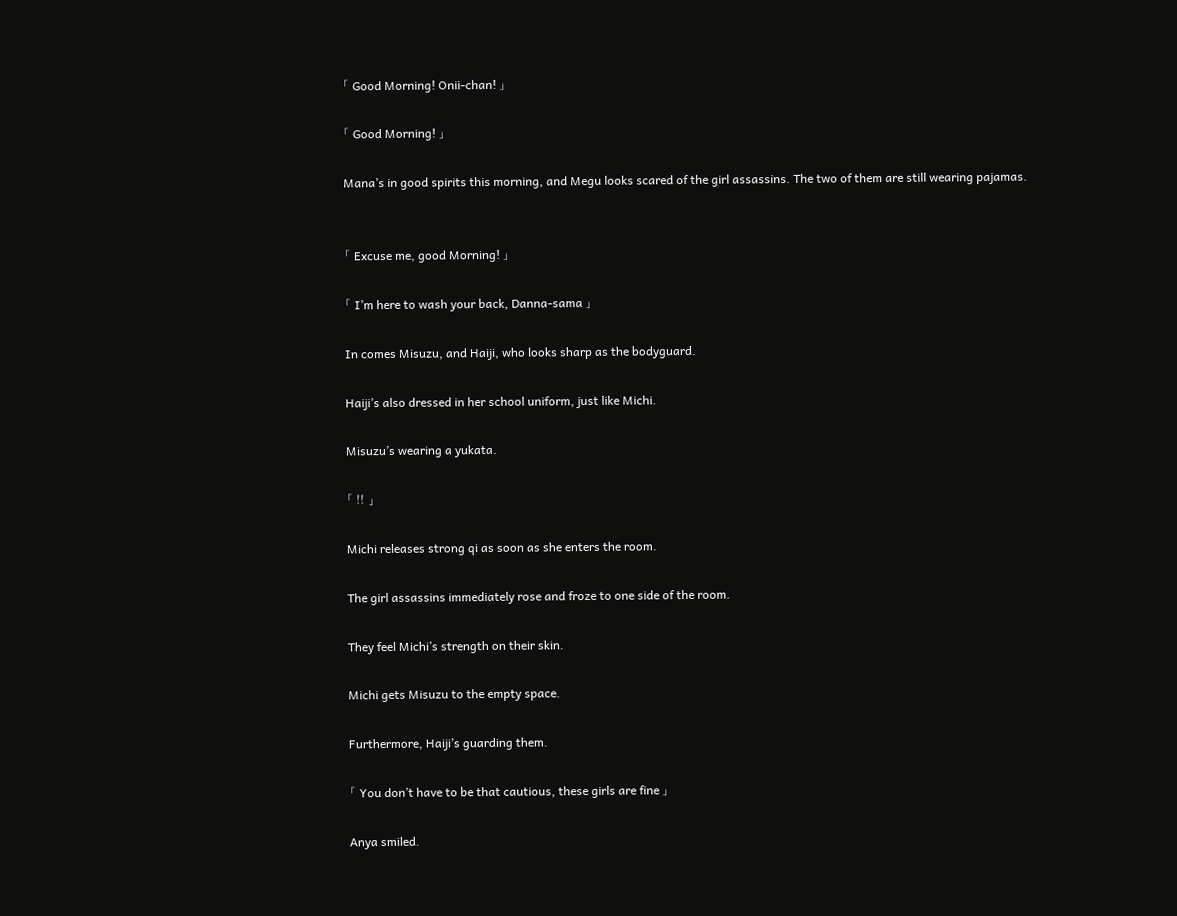「 Good Morning! Onii-chan! 」

「 Good Morning! 」

Mana’s in good spirits this morning, and Megu looks scared of the girl assassins. The two of them are still wearing pajamas.


「 Excuse me, good Morning! 」

「 I’m here to wash your back, Danna-sama 」

In comes Misuzu, and Haiji, who looks sharp as the bodyguard.

Haiji’s also dressed in her school uniform, just like Michi.

Misuzu’s wearing a yukata.

「 !! 」

Michi releases strong qi as soon as she enters the room.

The girl assassins immediately rose and froze to one side of the room.

They feel Michi’s strength on their skin.

Michi gets Misuzu to the empty space.

Furthermore, Haiji’s guarding them.

「 You don’t have to be that cautious, these girls are fine 」

Anya smiled.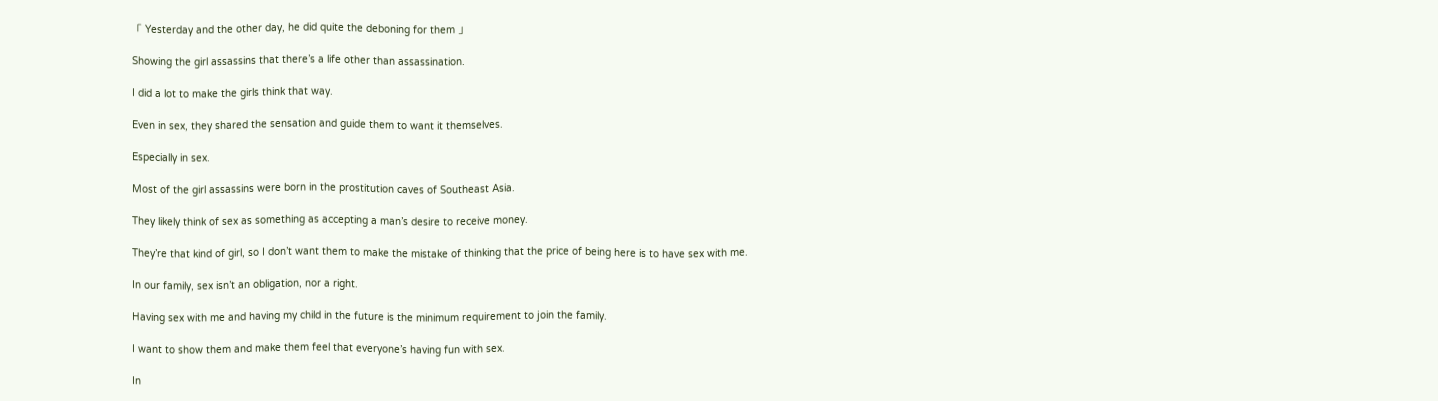「 Yesterday and the other day, he did quite the deboning for them 」

Showing the girl assassins that there’s a life other than assassination.

I did a lot to make the girls think that way.

Even in sex, they shared the sensation and guide them to want it themselves.

Especially in sex.

Most of the girl assassins were born in the prostitution caves of Southeast Asia.

They likely think of sex as something as accepting a man’s desire to receive money.

They’re that kind of girl, so I don’t want them to make the mistake of thinking that the price of being here is to have sex with me.

In our family, sex isn’t an obligation, nor a right.

Having sex with me and having my child in the future is the minimum requirement to join the family.

I want to show them and make them feel that everyone’s having fun with sex.

In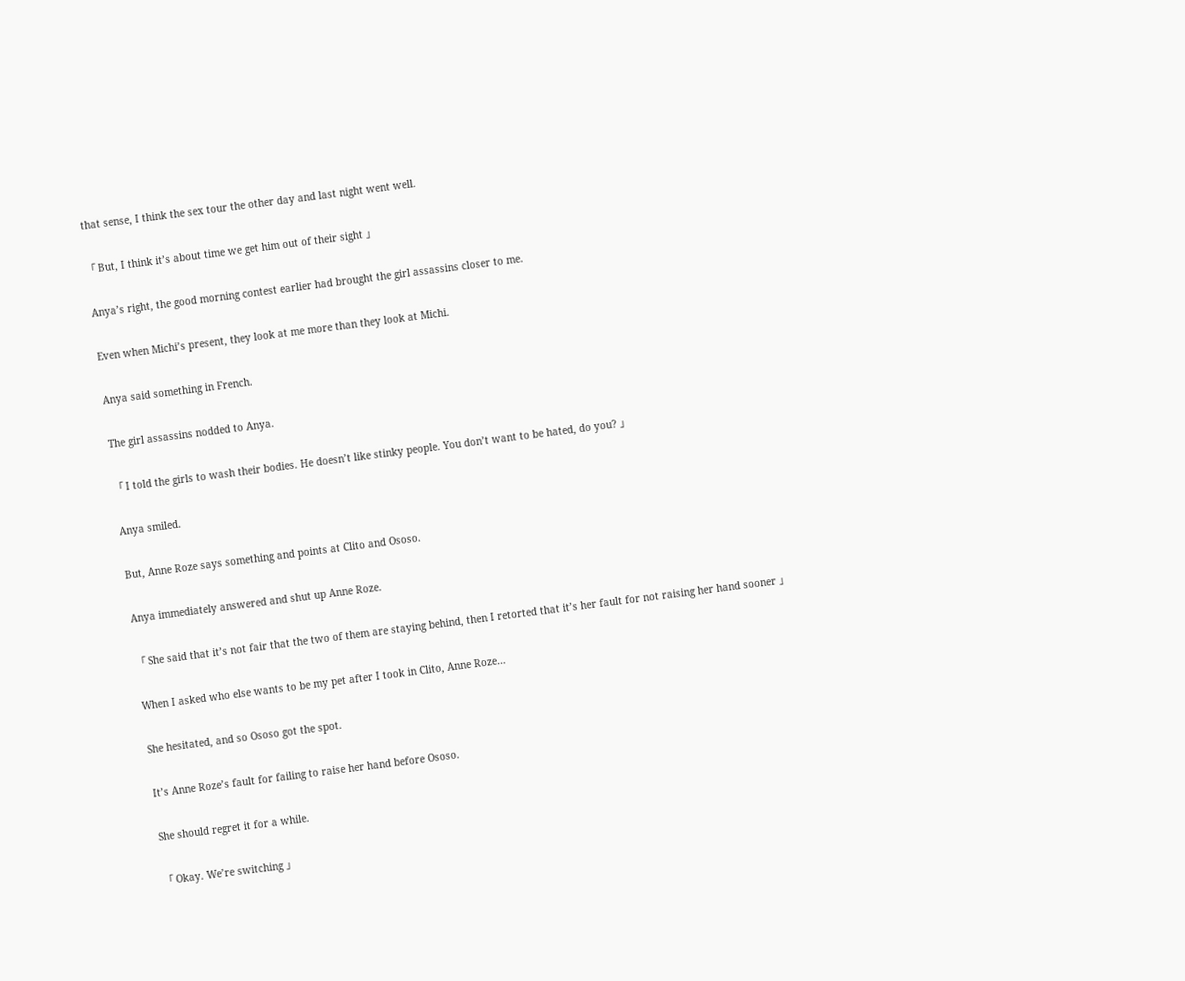that sense, I think the sex tour the other day and last night went well.

「 But, I think it’s about time we get him out of their sight 」

Anya’s right, the good morning contest earlier had brought the girl assassins closer to me.

Even when Michi’s present, they look at me more than they look at Michi.

Anya said something in French.

The girl assassins nodded to Anya.

「 I told the girls to wash their bodies. He doesn’t like stinky people. You don’t want to be hated, do you? 」

Anya smiled.

But, Anne Roze says something and points at Clito and Ososo.

Anya immediately answered and shut up Anne Roze.

「 She said that it’s not fair that the two of them are staying behind, then I retorted that it’s her fault for not raising her hand sooner 」

When I asked who else wants to be my pet after I took in Clito, Anne Roze…

She hesitated, and so Ososo got the spot.

It’s Anne Roze’s fault for failing to raise her hand before Ososo.

She should regret it for a while.

「 Okay. We’re switching 」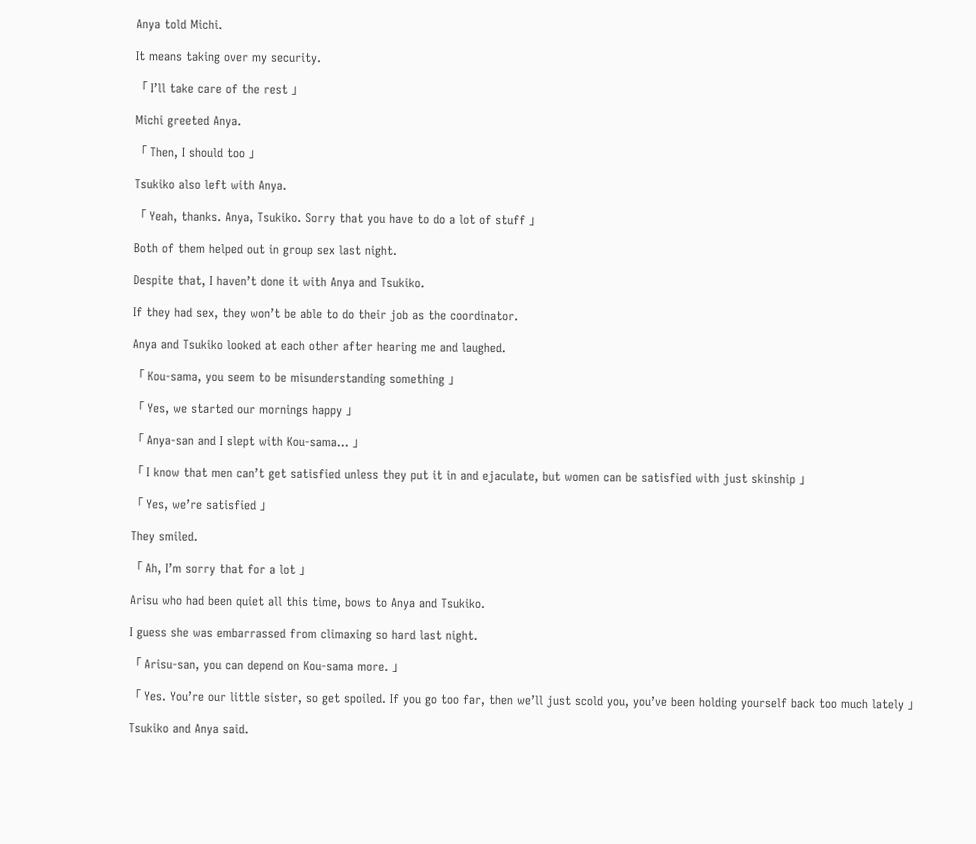Anya told Michi.

It means taking over my security.

「 I’ll take care of the rest 」

Michi greeted Anya.

「 Then, I should too 」

Tsukiko also left with Anya.

「 Yeah, thanks. Anya, Tsukiko. Sorry that you have to do a lot of stuff 」

Both of them helped out in group sex last night.

Despite that, I haven’t done it with Anya and Tsukiko.

If they had sex, they won’t be able to do their job as the coordinator.

Anya and Tsukiko looked at each other after hearing me and laughed.

「 Kou-sama, you seem to be misunderstanding something 」

「 Yes, we started our mornings happy 」

「 Anya-san and I slept with Kou-sama… 」

「 I know that men can’t get satisfied unless they put it in and ejaculate, but women can be satisfied with just skinship 」

「 Yes, we’re satisfied 」

They smiled.

「 Ah, I’m sorry that for a lot 」

Arisu who had been quiet all this time, bows to Anya and Tsukiko.

I guess she was embarrassed from climaxing so hard last night.

「 Arisu-san, you can depend on Kou-sama more. 」

「 Yes. You’re our little sister, so get spoiled. If you go too far, then we’ll just scold you, you’ve been holding yourself back too much lately 」

Tsukiko and Anya said.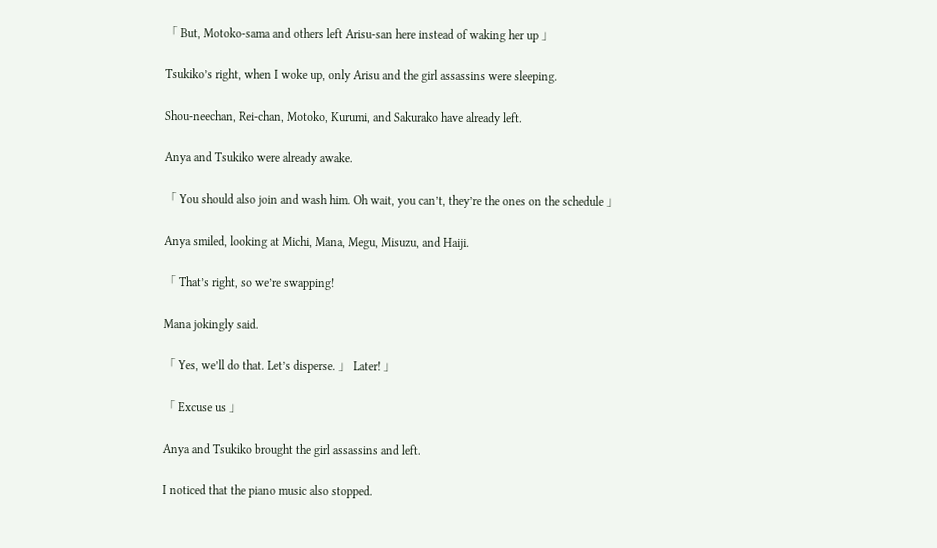「 But, Motoko-sama and others left Arisu-san here instead of waking her up 」

Tsukiko’s right, when I woke up, only Arisu and the girl assassins were sleeping.

Shou-neechan, Rei-chan, Motoko, Kurumi, and Sakurako have already left.

Anya and Tsukiko were already awake.

「 You should also join and wash him. Oh wait, you can’t, they’re the ones on the schedule 」

Anya smiled, looking at Michi, Mana, Megu, Misuzu, and Haiji.

「 That’s right, so we’re swapping!

Mana jokingly said.

「 Yes, we’ll do that. Let’s disperse. 」 Later! 」

「 Excuse us 」

Anya and Tsukiko brought the girl assassins and left.

I noticed that the piano music also stopped.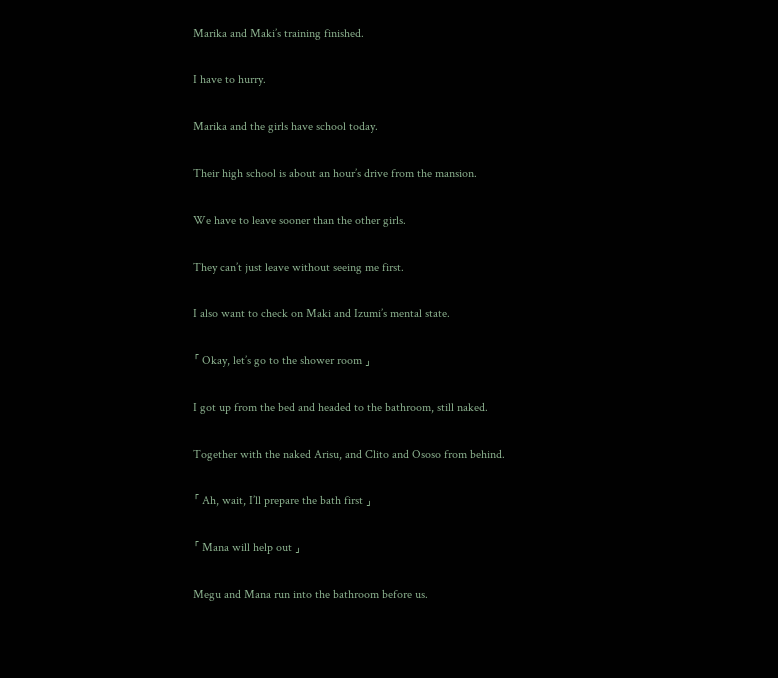Marika and Maki’s training finished.

I have to hurry.

Marika and the girls have school today.

Their high school is about an hour’s drive from the mansion.

We have to leave sooner than the other girls.

They can’t just leave without seeing me first.

I also want to check on Maki and Izumi’s mental state.

「 Okay, let’s go to the shower room 」

I got up from the bed and headed to the bathroom, still naked.

Together with the naked Arisu, and Clito and Ososo from behind.

「 Ah, wait, I’ll prepare the bath first 」

「 Mana will help out 」

Megu and Mana run into the bathroom before us.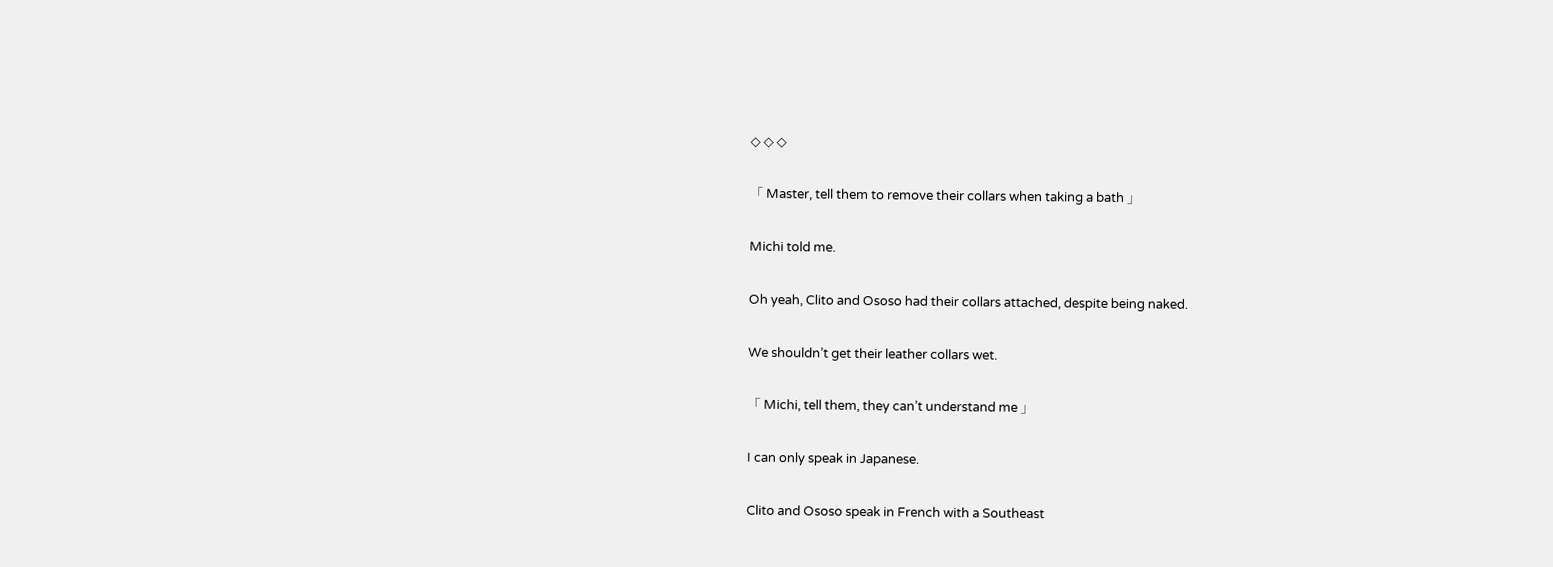◇ ◇ ◇

「 Master, tell them to remove their collars when taking a bath 」

Michi told me.

Oh yeah, Clito and Ososo had their collars attached, despite being naked.

We shouldn’t get their leather collars wet.

「 Michi, tell them, they can’t understand me 」

I can only speak in Japanese.

Clito and Ososo speak in French with a Southeast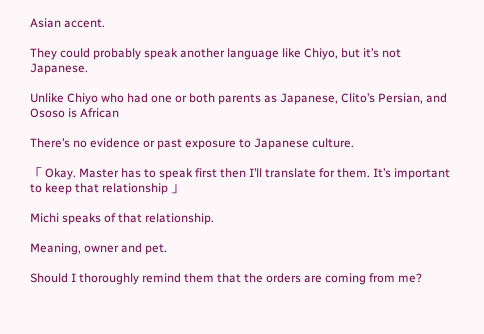Asian accent.

They could probably speak another language like Chiyo, but it’s not Japanese.

Unlike Chiyo who had one or both parents as Japanese, Clito’s Persian, and Ososo is African

There’s no evidence or past exposure to Japanese culture.

「 Okay. Master has to speak first then I’ll translate for them. It’s important to keep that relationship 」

Michi speaks of that relationship.

Meaning, owner and pet.

Should I thoroughly remind them that the orders are coming from me?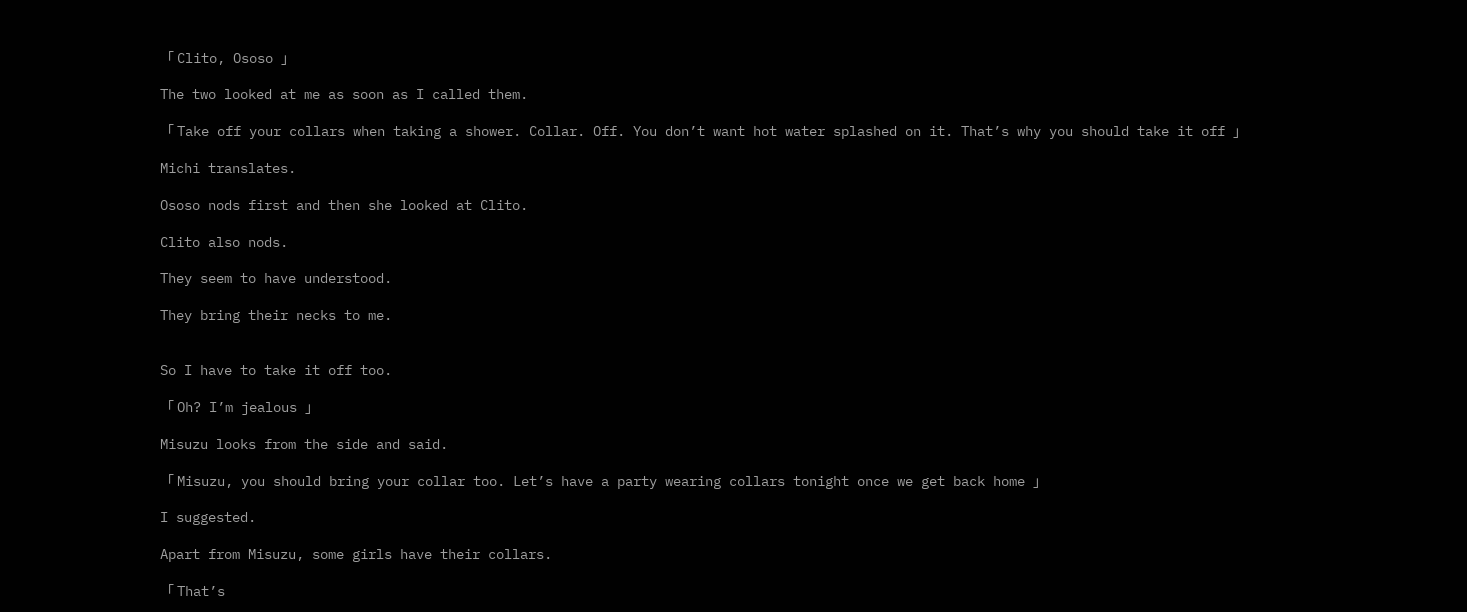「 Clito, Ososo 」

The two looked at me as soon as I called them.

「 Take off your collars when taking a shower. Collar. Off. You don’t want hot water splashed on it. That’s why you should take it off 」

Michi translates.

Ososo nods first and then she looked at Clito.

Clito also nods.

They seem to have understood.

They bring their necks to me.


So I have to take it off too.

「 Oh? I’m jealous 」

Misuzu looks from the side and said.

「 Misuzu, you should bring your collar too. Let’s have a party wearing collars tonight once we get back home 」

I suggested.

Apart from Misuzu, some girls have their collars.

「 That’s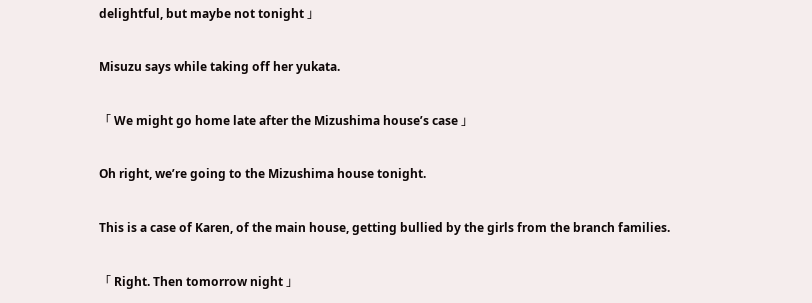delightful, but maybe not tonight 」

Misuzu says while taking off her yukata.

「 We might go home late after the Mizushima house’s case 」

Oh right, we’re going to the Mizushima house tonight.

This is a case of Karen, of the main house, getting bullied by the girls from the branch families.

「 Right. Then tomorrow night 」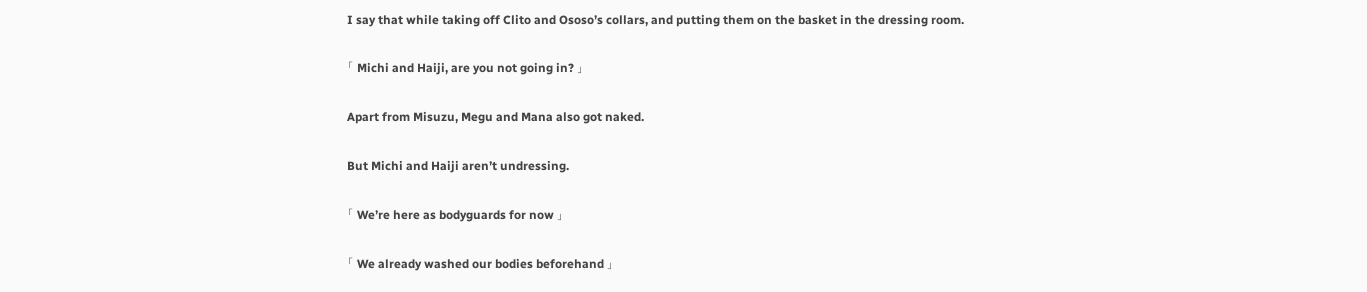I say that while taking off Clito and Ososo’s collars, and putting them on the basket in the dressing room.

「 Michi and Haiji, are you not going in? 」

Apart from Misuzu, Megu and Mana also got naked.

But Michi and Haiji aren’t undressing.

「 We’re here as bodyguards for now 」

「 We already washed our bodies beforehand 」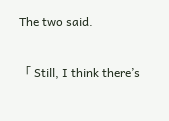The two said.

「 Still, I think there’s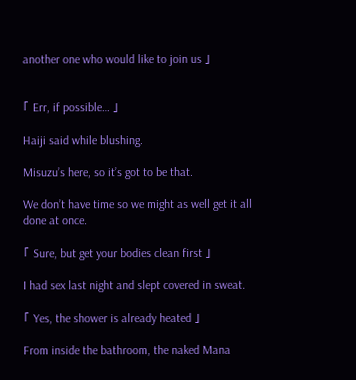another one who would like to join us 」


「 Err, if possible… 」

Haiji said while blushing.

Misuzu’s here, so it’s got to be that.

We don’t have time so we might as well get it all done at once.

「 Sure, but get your bodies clean first 」

I had sex last night and slept covered in sweat.

「 Yes, the shower is already heated 」

From inside the bathroom, the naked Mana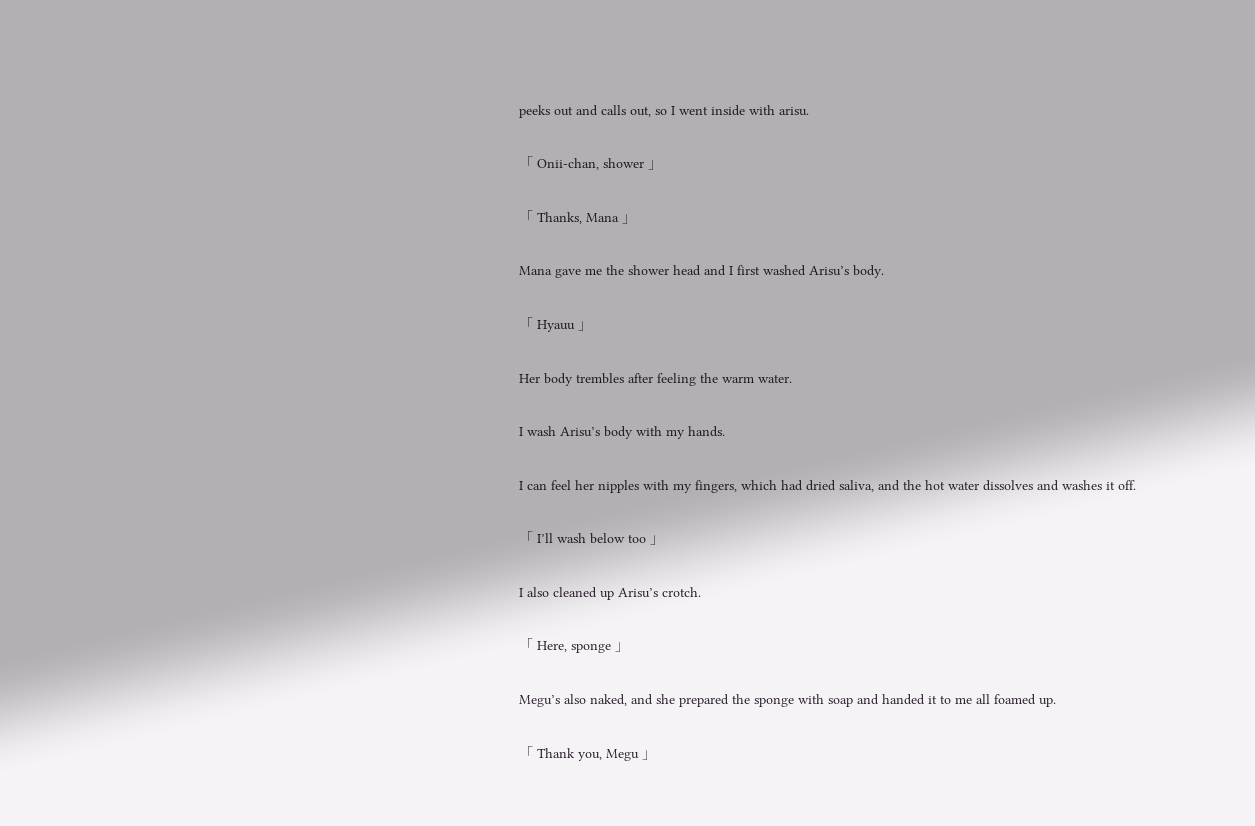peeks out and calls out, so I went inside with arisu.

「 Onii-chan, shower 」

「 Thanks, Mana 」

Mana gave me the shower head and I first washed Arisu’s body.

「 Hyauu 」

Her body trembles after feeling the warm water.

I wash Arisu’s body with my hands.

I can feel her nipples with my fingers, which had dried saliva, and the hot water dissolves and washes it off.

「 I’ll wash below too 」

I also cleaned up Arisu’s crotch.

「 Here, sponge 」

Megu’s also naked, and she prepared the sponge with soap and handed it to me all foamed up.

「 Thank you, Megu 」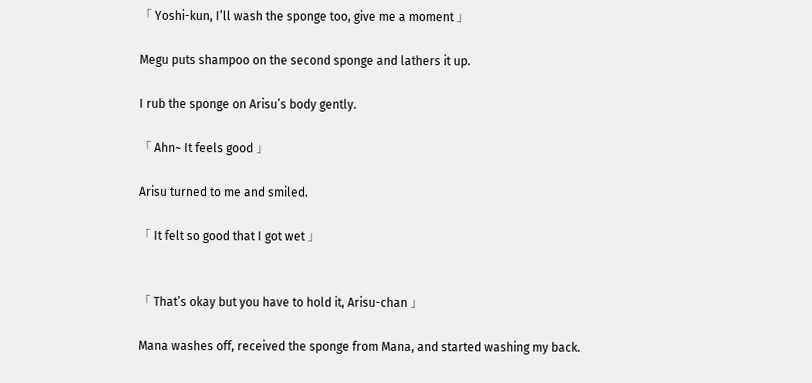「 Yoshi-kun, I’ll wash the sponge too, give me a moment 」

Megu puts shampoo on the second sponge and lathers it up.

I rub the sponge on Arisu’s body gently.

「 Ahn~ It feels good 」

Arisu turned to me and smiled.

「 It felt so good that I got wet 」


「 That’s okay but you have to hold it, Arisu-chan 」

Mana washes off, received the sponge from Mana, and started washing my back.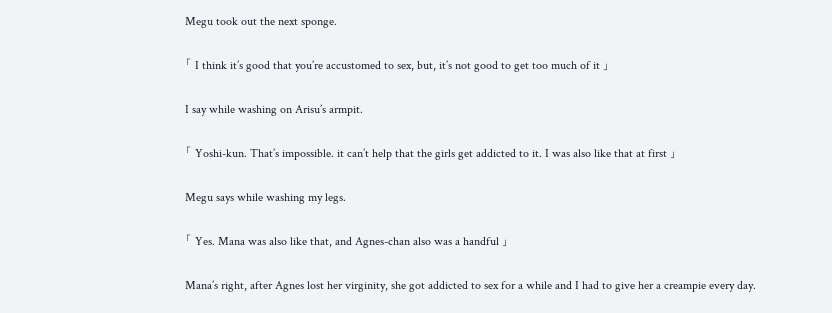Megu took out the next sponge.

「 I think it’s good that you’re accustomed to sex, but, it’s not good to get too much of it 」

I say while washing on Arisu’s armpit.

「 Yoshi-kun. That’s impossible. it can’t help that the girls get addicted to it. I was also like that at first 」

Megu says while washing my legs.

「 Yes. Mana was also like that, and Agnes-chan also was a handful 」

Mana’s right, after Agnes lost her virginity, she got addicted to sex for a while and I had to give her a creampie every day.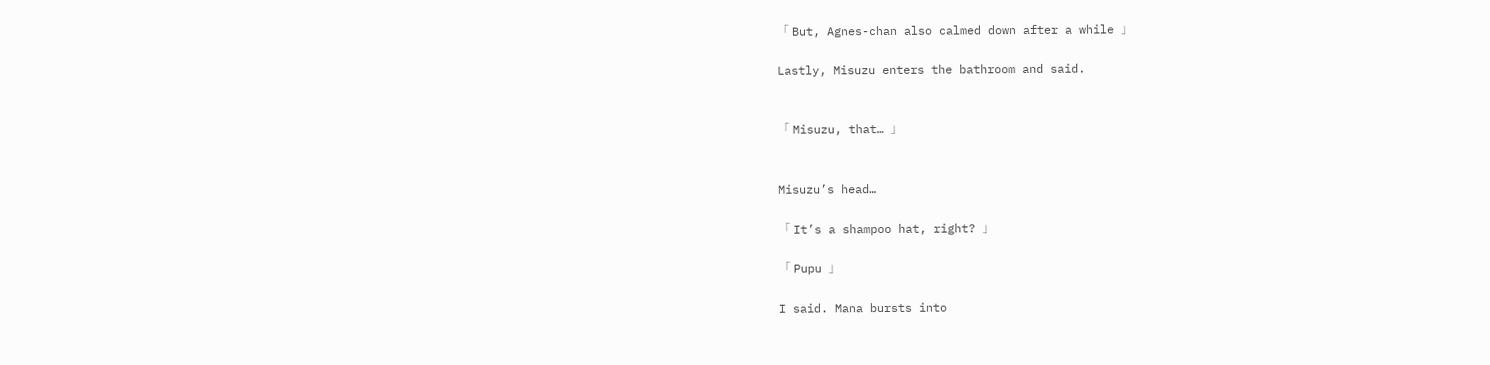「 But, Agnes-chan also calmed down after a while 」

Lastly, Misuzu enters the bathroom and said.


「 Misuzu, that… 」


Misuzu’s head…

「 It’s a shampoo hat, right? 」

「 Pupu 」

I said. Mana bursts into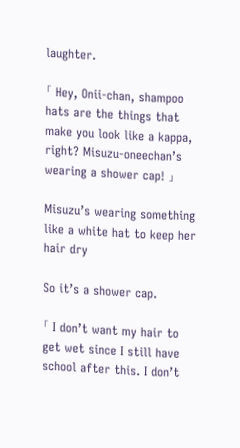laughter.

「 Hey, Onii-chan, shampoo hats are the things that make you look like a kappa, right? Misuzu-oneechan’s wearing a shower cap! 」

Misuzu’s wearing something like a white hat to keep her hair dry

So it’s a shower cap.

「 I don’t want my hair to get wet since I still have school after this. I don’t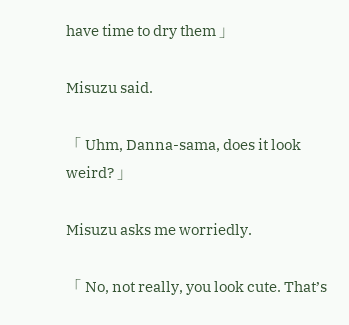have time to dry them 」

Misuzu said.

「 Uhm, Danna-sama, does it look weird? 」

Misuzu asks me worriedly.

「 No, not really, you look cute. That’s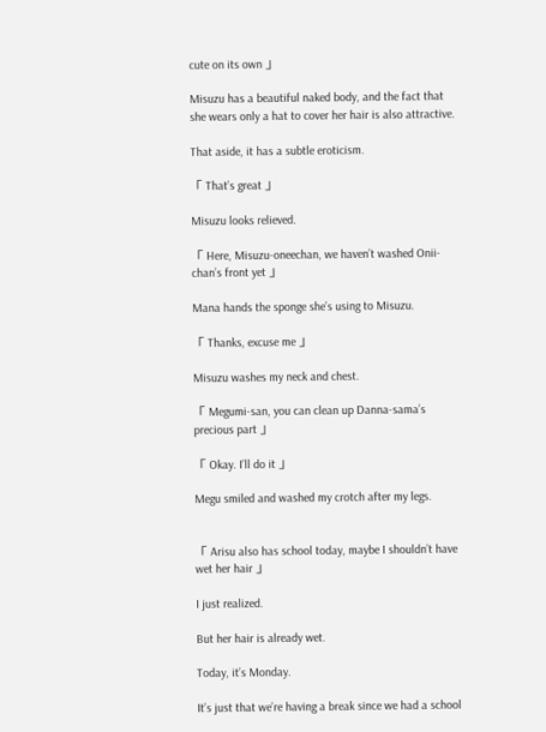cute on its own 」

Misuzu has a beautiful naked body, and the fact that she wears only a hat to cover her hair is also attractive.

That aside, it has a subtle eroticism.

「 That’s great 」

Misuzu looks relieved.

「 Here, Misuzu-oneechan, we haven’t washed Onii-chan’s front yet 」

Mana hands the sponge she’s using to Misuzu.

「 Thanks, excuse me 」

Misuzu washes my neck and chest.

「 Megumi-san, you can clean up Danna-sama’s precious part 」

「 Okay. I’ll do it 」

Megu smiled and washed my crotch after my legs.


「 Arisu also has school today, maybe I shouldn’t have wet her hair 」

I just realized.

But her hair is already wet.

Today, it’s Monday.

It’s just that we’re having a break since we had a school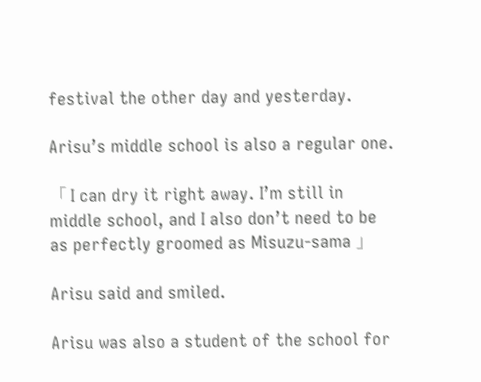festival the other day and yesterday.

Arisu’s middle school is also a regular one.

「 I can dry it right away. I’m still in middle school, and I also don’t need to be as perfectly groomed as Misuzu-sama 」

Arisu said and smiled.

Arisu was also a student of the school for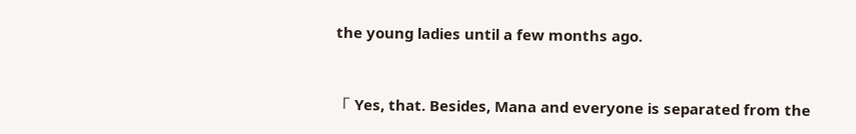the young ladies until a few months ago.


「 Yes, that. Besides, Mana and everyone is separated from the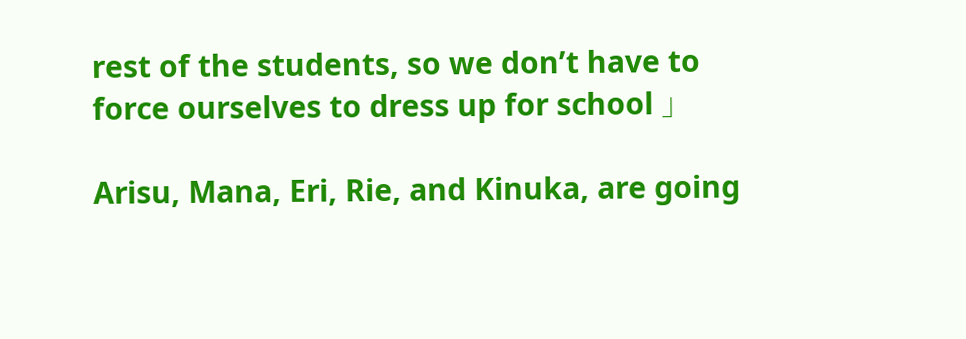rest of the students, so we don’t have to force ourselves to dress up for school 」

Arisu, Mana, Eri, Rie, and Kinuka, are going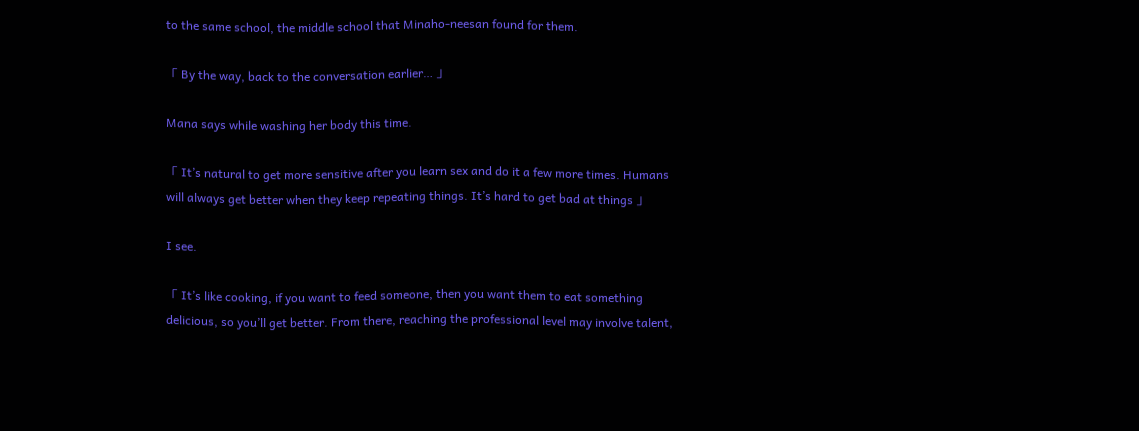to the same school, the middle school that Minaho-neesan found for them.

「 By the way, back to the conversation earlier… 」

Mana says while washing her body this time.

「 It’s natural to get more sensitive after you learn sex and do it a few more times. Humans will always get better when they keep repeating things. It’s hard to get bad at things 」

I see.

「 It’s like cooking, if you want to feed someone, then you want them to eat something delicious, so you’ll get better. From there, reaching the professional level may involve talent,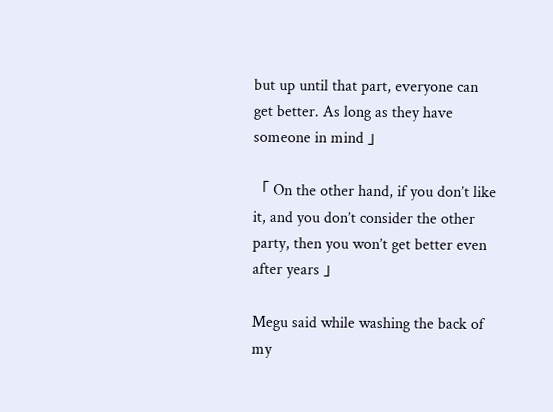but up until that part, everyone can get better. As long as they have someone in mind 」

「 On the other hand, if you don’t like it, and you don’t consider the other party, then you won’t get better even after years 」

Megu said while washing the back of my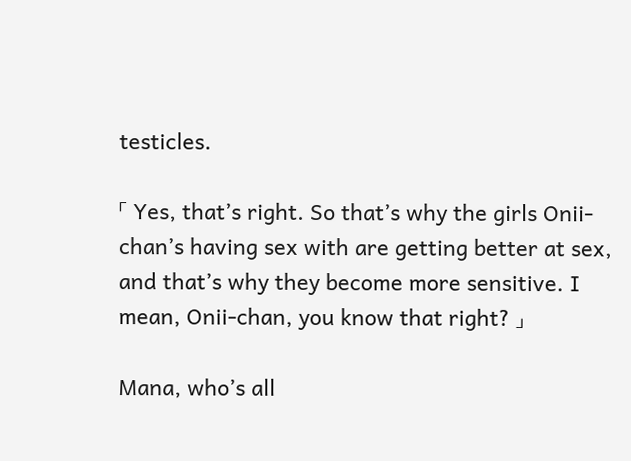testicles.

「 Yes, that’s right. So that’s why the girls Onii-chan’s having sex with are getting better at sex, and that’s why they become more sensitive. I mean, Onii-chan, you know that right? 」

Mana, who’s all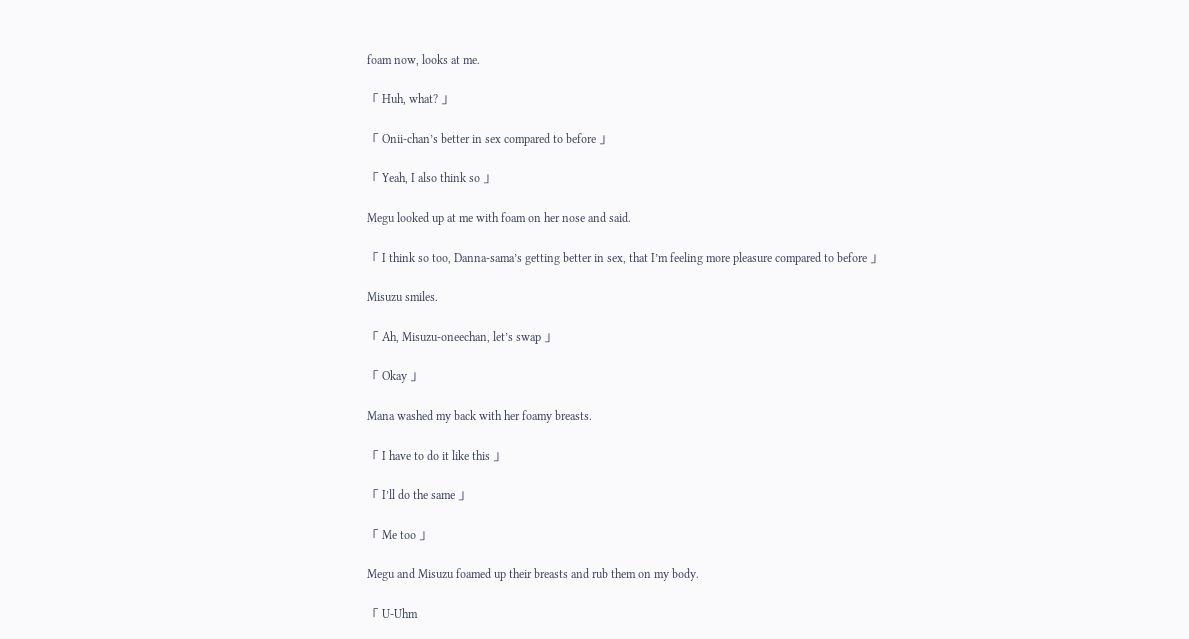foam now, looks at me.

「 Huh, what? 」

「 Onii-chan’s better in sex compared to before 」

「 Yeah, I also think so 」

Megu looked up at me with foam on her nose and said.

「 I think so too, Danna-sama’s getting better in sex, that I’m feeling more pleasure compared to before 」

Misuzu smiles.

「 Ah, Misuzu-oneechan, let’s swap 」

「 Okay 」

Mana washed my back with her foamy breasts.

「 I have to do it like this 」

「 I’ll do the same 」

「 Me too 」

Megu and Misuzu foamed up their breasts and rub them on my body.

「 U-Uhm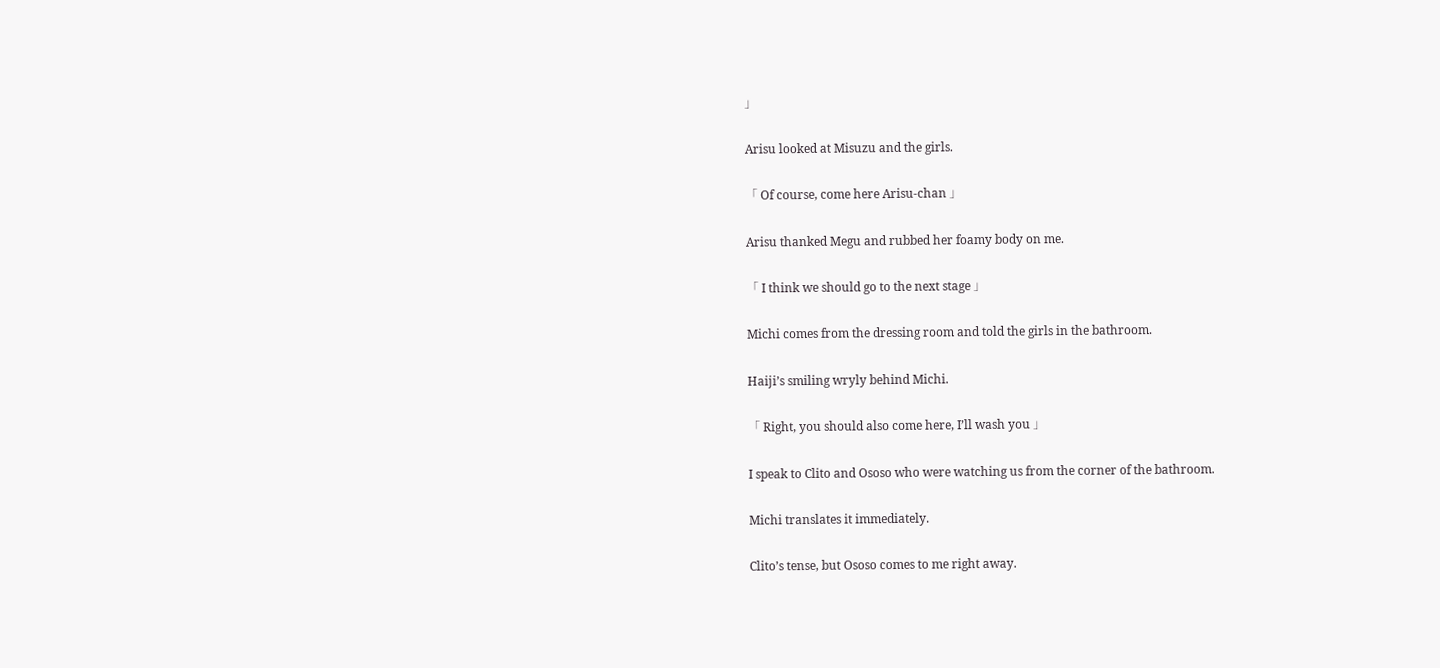」

Arisu looked at Misuzu and the girls.

「 Of course, come here Arisu-chan 」

Arisu thanked Megu and rubbed her foamy body on me.

「 I think we should go to the next stage 」

Michi comes from the dressing room and told the girls in the bathroom.

Haiji’s smiling wryly behind Michi.

「 Right, you should also come here, I’ll wash you 」

I speak to Clito and Ososo who were watching us from the corner of the bathroom.

Michi translates it immediately.

Clito’s tense, but Ososo comes to me right away.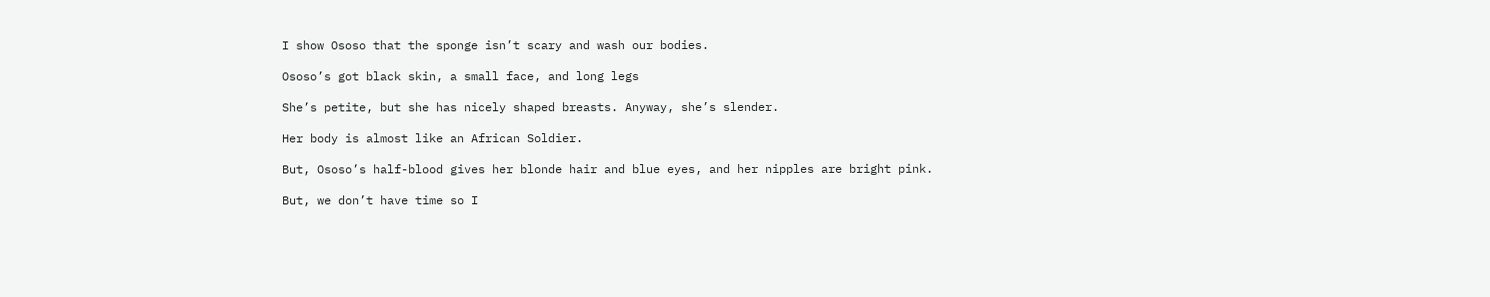I show Ososo that the sponge isn’t scary and wash our bodies.

Ososo’s got black skin, a small face, and long legs

She’s petite, but she has nicely shaped breasts. Anyway, she’s slender.

Her body is almost like an African Soldier.

But, Ososo’s half-blood gives her blonde hair and blue eyes, and her nipples are bright pink.

But, we don’t have time so I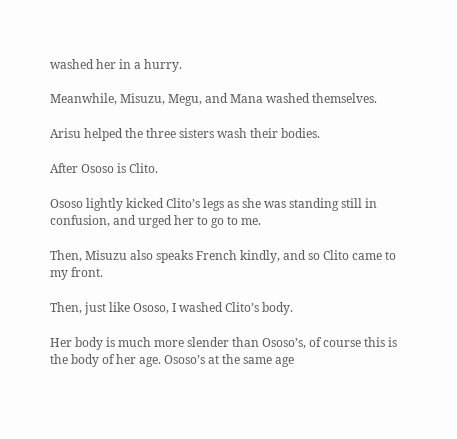washed her in a hurry.

Meanwhile, Misuzu, Megu, and Mana washed themselves.

Arisu helped the three sisters wash their bodies.

After Ososo is Clito.

Ososo lightly kicked Clito’s legs as she was standing still in confusion, and urged her to go to me.

Then, Misuzu also speaks French kindly, and so Clito came to my front.

Then, just like Ososo, I washed Clito’s body.

Her body is much more slender than Ososo’s, of course this is the body of her age. Ososo’s at the same age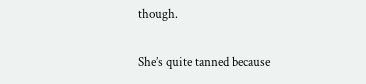though.

She’s quite tanned because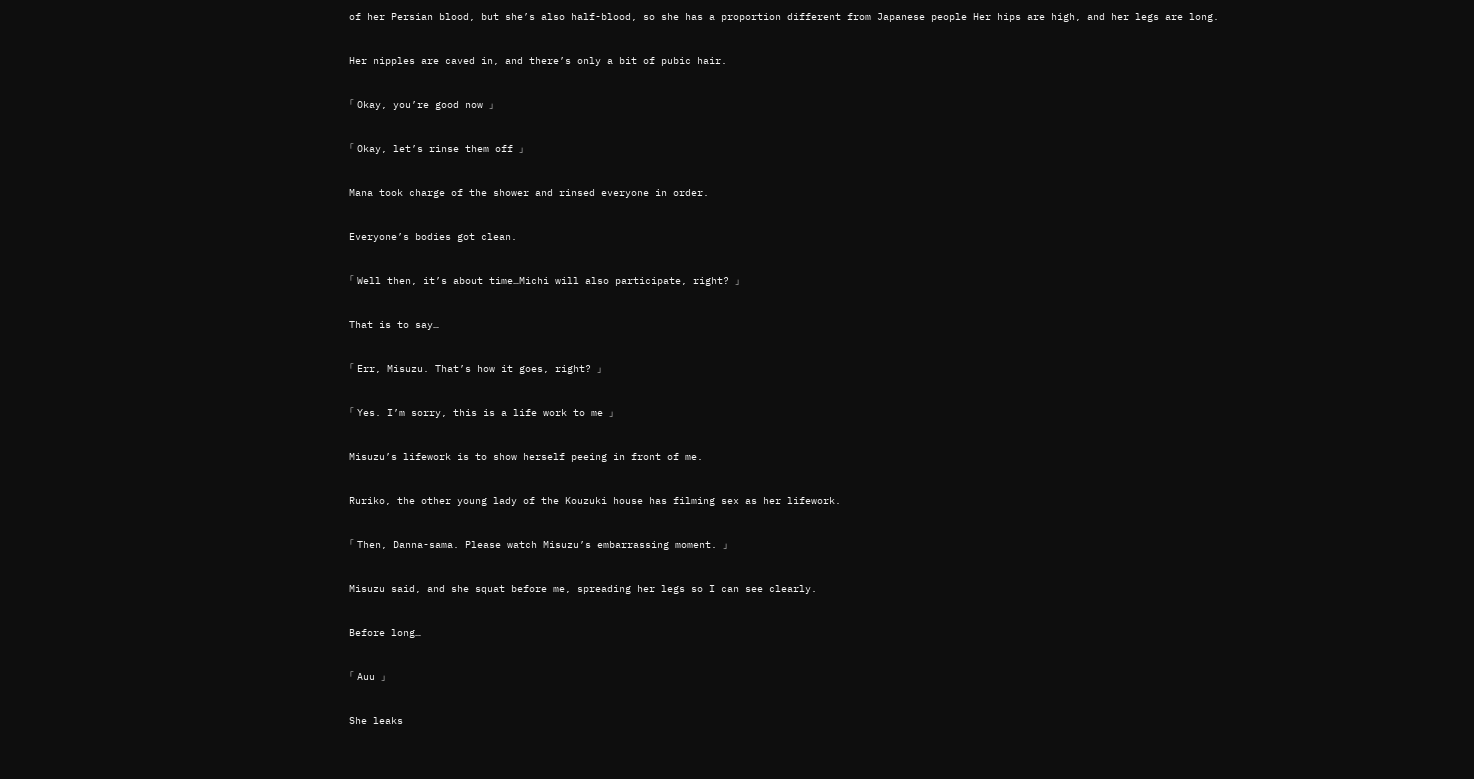of her Persian blood, but she’s also half-blood, so she has a proportion different from Japanese people Her hips are high, and her legs are long.

Her nipples are caved in, and there’s only a bit of pubic hair.

「 Okay, you’re good now 」

「 Okay, let’s rinse them off 」

Mana took charge of the shower and rinsed everyone in order.

Everyone’s bodies got clean.

「 Well then, it’s about time…Michi will also participate, right? 」

That is to say…

「 Err, Misuzu. That’s how it goes, right? 」

「 Yes. I’m sorry, this is a life work to me 」

Misuzu’s lifework is to show herself peeing in front of me.

Ruriko, the other young lady of the Kouzuki house has filming sex as her lifework.

「 Then, Danna-sama. Please watch Misuzu’s embarrassing moment. 」

Misuzu said, and she squat before me, spreading her legs so I can see clearly.

Before long…

「 Auu 」

She leaks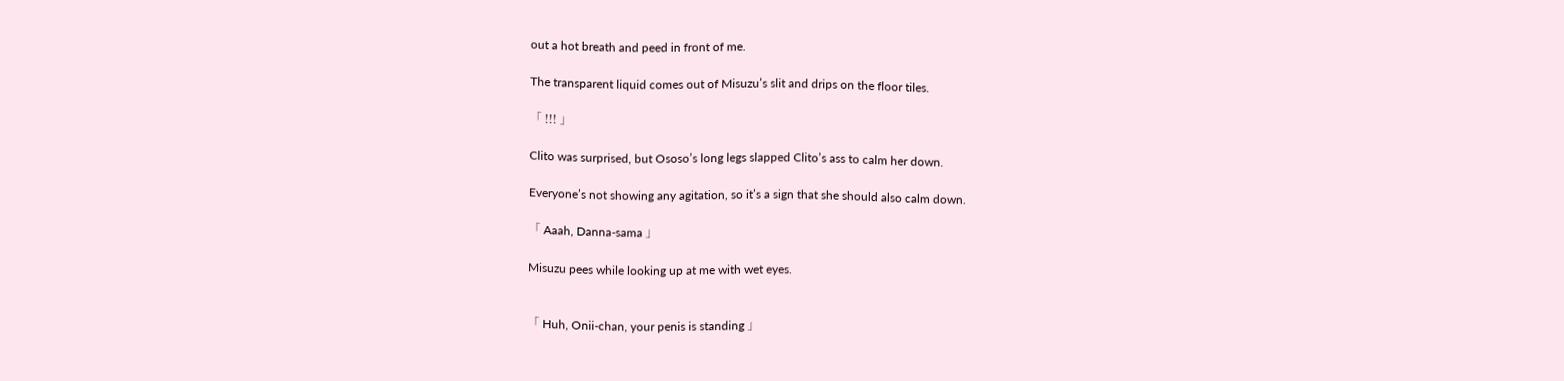out a hot breath and peed in front of me.

The transparent liquid comes out of Misuzu’s slit and drips on the floor tiles.

「 !!! 」

Clito was surprised, but Ososo’s long legs slapped Clito’s ass to calm her down.

Everyone’s not showing any agitation, so it’s a sign that she should also calm down.

「 Aaah, Danna-sama 」

Misuzu pees while looking up at me with wet eyes.


「 Huh, Onii-chan, your penis is standing 」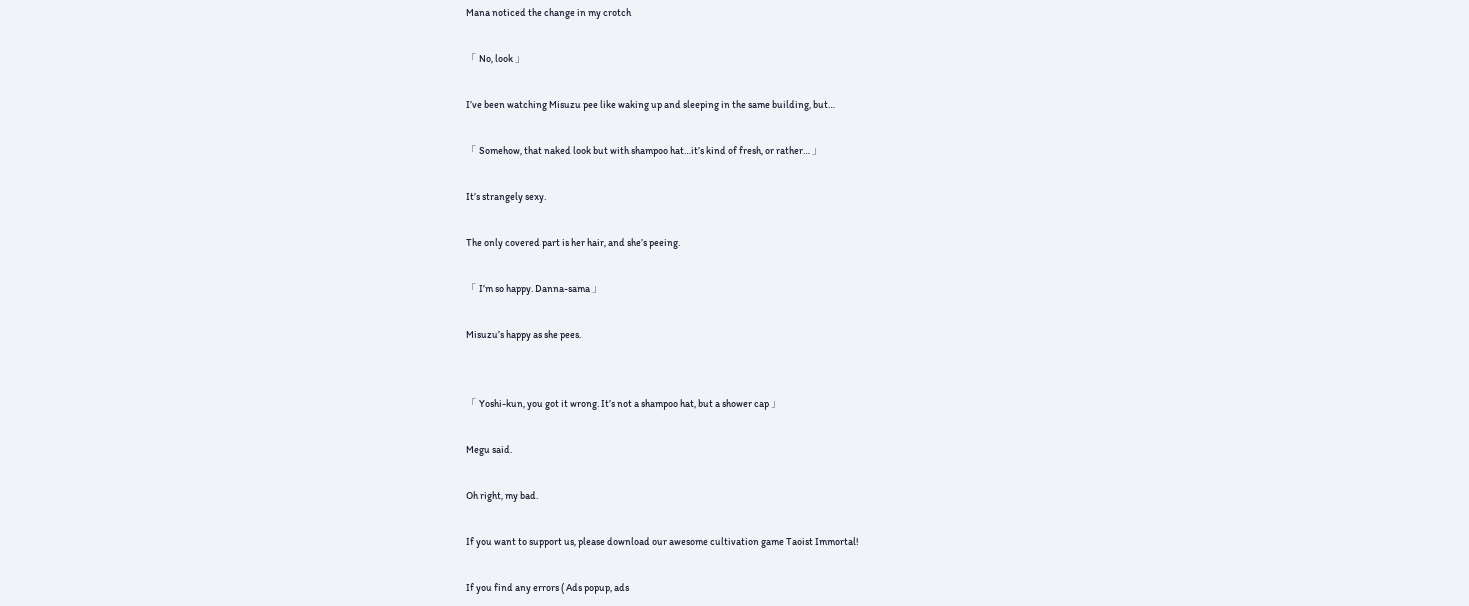Mana noticed the change in my crotch

「 No, look 」

I’ve been watching Misuzu pee like waking up and sleeping in the same building, but…

「 Somehow, that naked look but with shampoo hat…it’s kind of fresh, or rather… 」

It’s strangely sexy.

The only covered part is her hair, and she’s peeing.

「 I’m so happy. Danna-sama 」

Misuzu’s happy as she pees.


「 Yoshi-kun, you got it wrong. It’s not a shampoo hat, but a shower cap 」

Megu said.

Oh right, my bad.

If you want to support us, please download our awesome cultivation game Taoist Immortal!

If you find any errors ( Ads popup, ads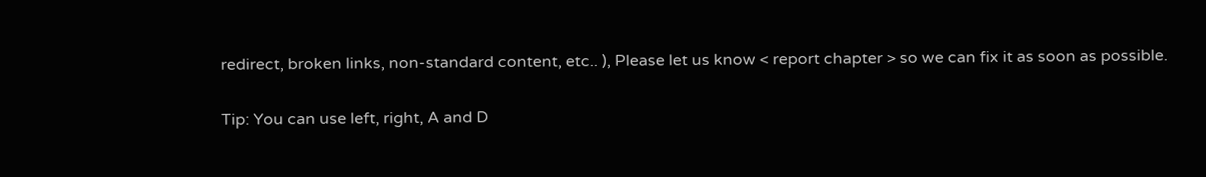redirect, broken links, non-standard content, etc.. ), Please let us know < report chapter > so we can fix it as soon as possible.

Tip: You can use left, right, A and D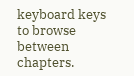keyboard keys to browse between chapters.